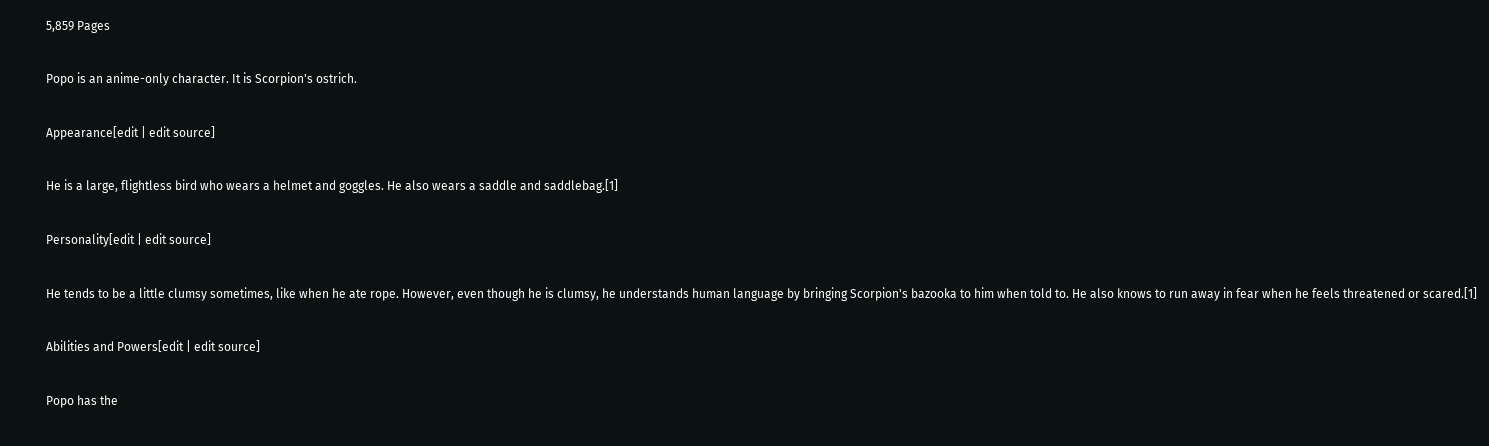5,859 Pages

Popo is an anime-only character. It is Scorpion's ostrich.

Appearance[edit | edit source]

He is a large, flightless bird who wears a helmet and goggles. He also wears a saddle and saddlebag.[1]

Personality[edit | edit source]

He tends to be a little clumsy sometimes, like when he ate rope. However, even though he is clumsy, he understands human language by bringing Scorpion's bazooka to him when told to. He also knows to run away in fear when he feels threatened or scared.[1]

Abilities and Powers[edit | edit source]

Popo has the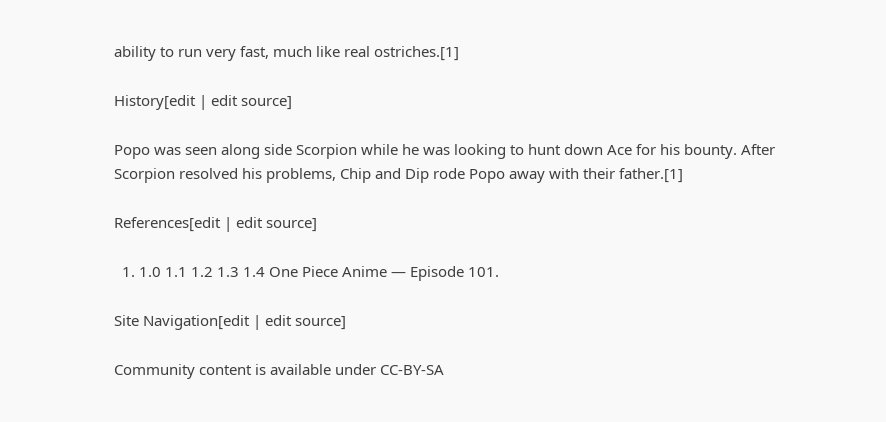ability to run very fast, much like real ostriches.[1]

History[edit | edit source]

Popo was seen along side Scorpion while he was looking to hunt down Ace for his bounty. After Scorpion resolved his problems, Chip and Dip rode Popo away with their father.[1]

References[edit | edit source]

  1. 1.0 1.1 1.2 1.3 1.4 One Piece Anime — Episode 101.

Site Navigation[edit | edit source]

Community content is available under CC-BY-SA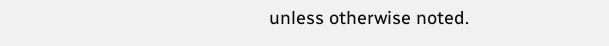unless otherwise noted.